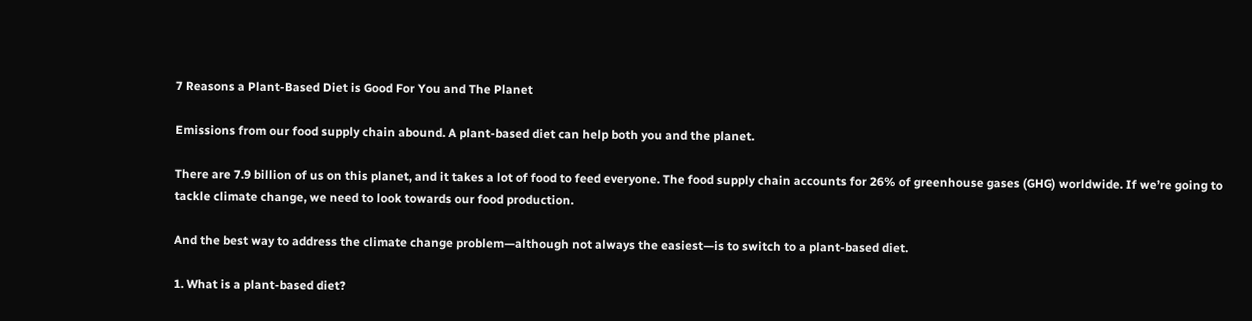7 Reasons a Plant-Based Diet is Good For You and The Planet

Emissions from our food supply chain abound. A plant-based diet can help both you and the planet.

There are 7.9 billion of us on this planet, and it takes a lot of food to feed everyone. The food supply chain accounts for 26% of greenhouse gases (GHG) worldwide. If we’re going to tackle climate change, we need to look towards our food production.

And the best way to address the climate change problem—although not always the easiest—is to switch to a plant-based diet.

1. What is a plant-based diet?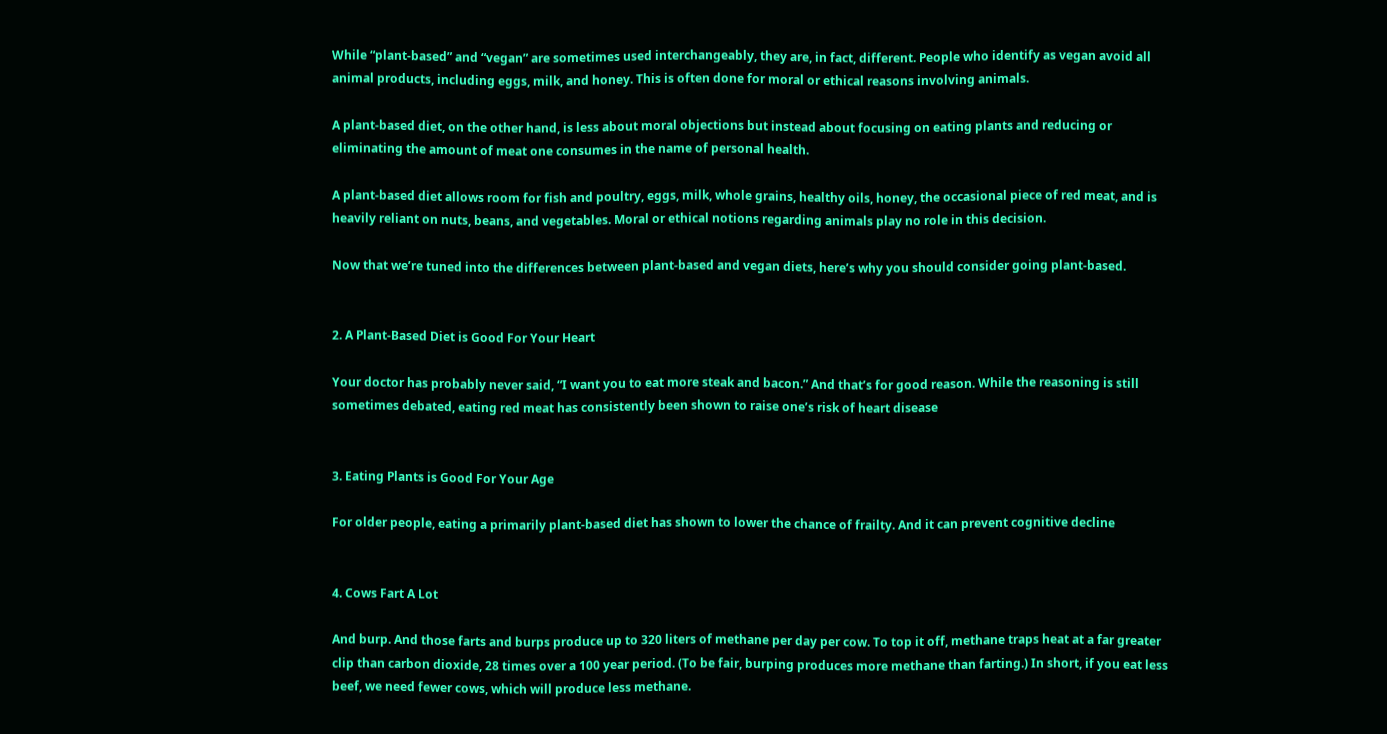While “plant-based” and “vegan” are sometimes used interchangeably, they are, in fact, different. People who identify as vegan avoid all animal products, including eggs, milk, and honey. This is often done for moral or ethical reasons involving animals.

A plant-based diet, on the other hand, is less about moral objections but instead about focusing on eating plants and reducing or eliminating the amount of meat one consumes in the name of personal health.

A plant-based diet allows room for fish and poultry, eggs, milk, whole grains, healthy oils, honey, the occasional piece of red meat, and is heavily reliant on nuts, beans, and vegetables. Moral or ethical notions regarding animals play no role in this decision.

Now that we’re tuned into the differences between plant-based and vegan diets, here’s why you should consider going plant-based.


2. A Plant-Based Diet is Good For Your Heart

Your doctor has probably never said, “I want you to eat more steak and bacon.” And that’s for good reason. While the reasoning is still sometimes debated, eating red meat has consistently been shown to raise one’s risk of heart disease


3. Eating Plants is Good For Your Age

For older people, eating a primarily plant-based diet has shown to lower the chance of frailty. And it can prevent cognitive decline


4. Cows Fart A Lot

And burp. And those farts and burps produce up to 320 liters of methane per day per cow. To top it off, methane traps heat at a far greater clip than carbon dioxide, 28 times over a 100 year period. (To be fair, burping produces more methane than farting.) In short, if you eat less beef, we need fewer cows, which will produce less methane.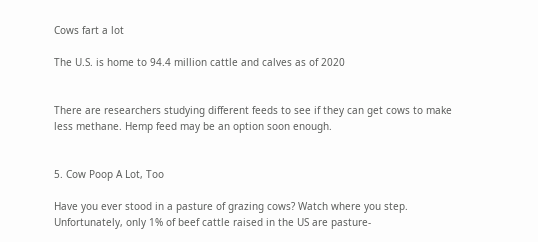Cows fart a lot

The U.S. is home to 94.4 million cattle and calves as of 2020


There are researchers studying different feeds to see if they can get cows to make less methane. Hemp feed may be an option soon enough.


5. Cow Poop A Lot, Too

Have you ever stood in a pasture of grazing cows? Watch where you step. Unfortunately, only 1% of beef cattle raised in the US are pasture-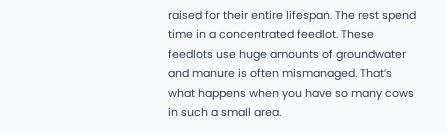raised for their entire lifespan. The rest spend time in a concentrated feedlot. These feedlots use huge amounts of groundwater and manure is often mismanaged. That’s what happens when you have so many cows in such a small area.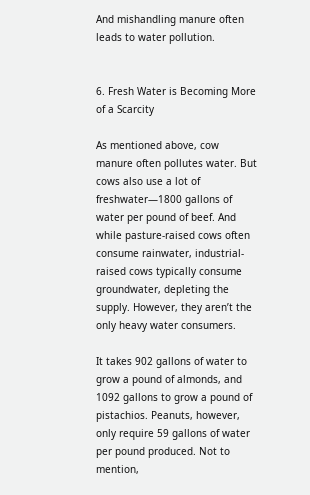And mishandling manure often leads to water pollution.


6. Fresh Water is Becoming More of a Scarcity

As mentioned above, cow manure often pollutes water. But cows also use a lot of freshwater—1800 gallons of water per pound of beef. And while pasture-raised cows often consume rainwater, industrial-raised cows typically consume groundwater, depleting the supply. However, they aren’t the only heavy water consumers.

It takes 902 gallons of water to grow a pound of almonds, and 1092 gallons to grow a pound of pistachios. Peanuts, however, only require 59 gallons of water per pound produced. Not to mention,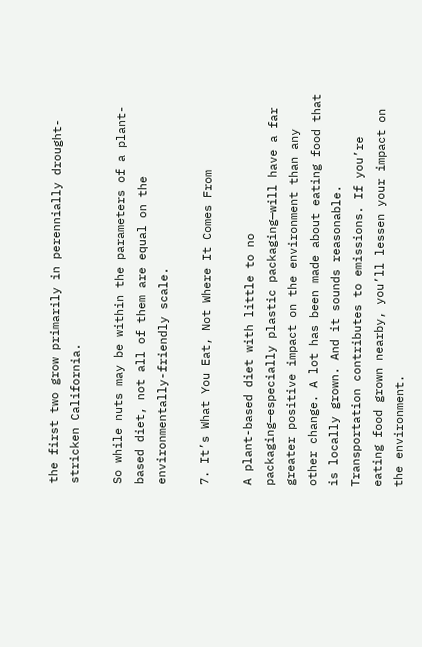the first two grow primarily in perennially drought-stricken California.

So while nuts may be within the parameters of a plant-based diet, not all of them are equal on the environmentally-friendly scale.

7. It’s What You Eat, Not Where It Comes From

A plant-based diet with little to no packaging—especially plastic packaging—will have a far greater positive impact on the environment than any other change. A lot has been made about eating food that is locally grown. And it sounds reasonable. Transportation contributes to emissions. If you’re eating food grown nearby, you’ll lessen your impact on the environment.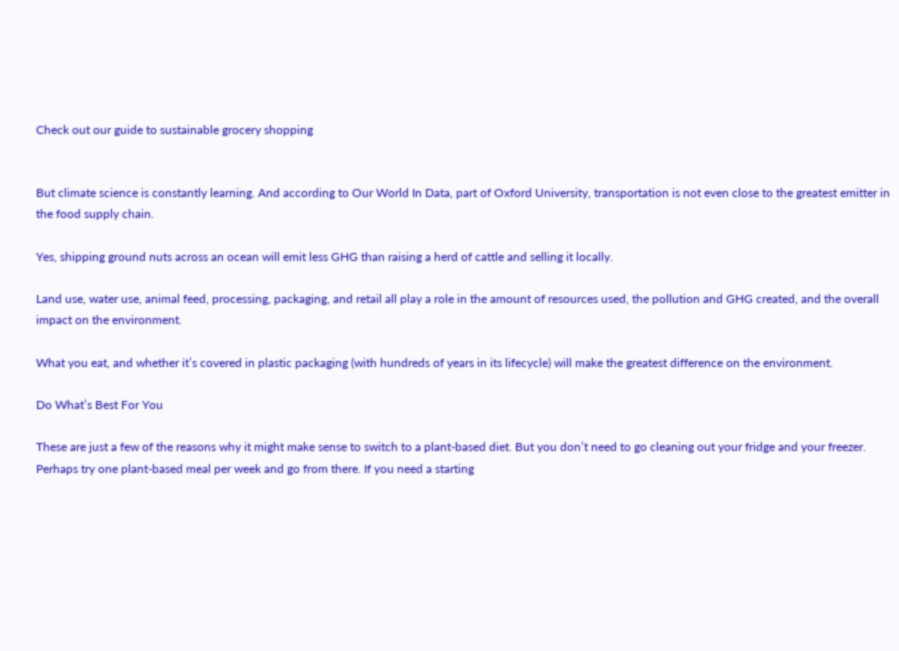Check out our guide to sustainable grocery shopping


But climate science is constantly learning. And according to Our World In Data, part of Oxford University, transportation is not even close to the greatest emitter in the food supply chain.

Yes, shipping ground nuts across an ocean will emit less GHG than raising a herd of cattle and selling it locally.

Land use, water use, animal feed, processing, packaging, and retail all play a role in the amount of resources used, the pollution and GHG created, and the overall impact on the environment.

What you eat, and whether it’s covered in plastic packaging (with hundreds of years in its lifecycle) will make the greatest difference on the environment.

Do What’s Best For You

These are just a few of the reasons why it might make sense to switch to a plant-based diet. But you don’t need to go cleaning out your fridge and your freezer. Perhaps try one plant-based meal per week and go from there. If you need a starting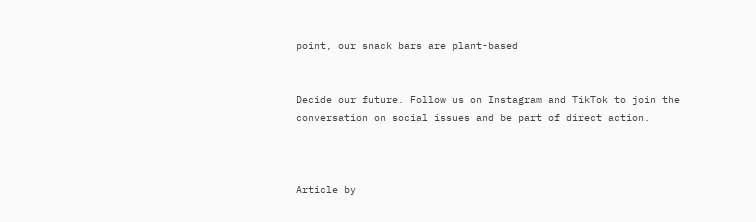point, our snack bars are plant-based


Decide our future. Follow us on Instagram and TikTok to join the conversation on social issues and be part of direct action.



Article by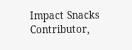Impact Snacks Contributor,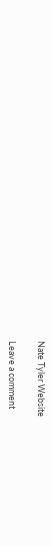Nate Tyler Website

Leave a comment